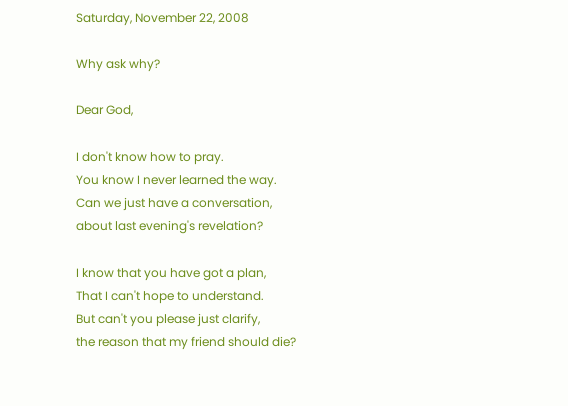Saturday, November 22, 2008

Why ask why?

Dear God,

I don't know how to pray.
You know I never learned the way.
Can we just have a conversation,
about last evening's revelation?

I know that you have got a plan,
That I can't hope to understand.
But can't you please just clarify,
the reason that my friend should die?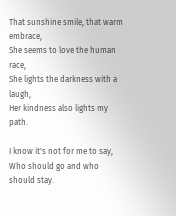That sunshine smile, that warm embrace,
She seems to love the human race,
She lights the darkness with a laugh,
Her kindness also lights my path.

I know it's not for me to say,
Who should go and who should stay.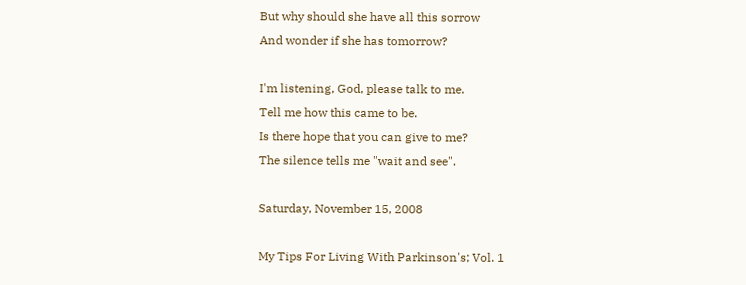But why should she have all this sorrow
And wonder if she has tomorrow?

I'm listening, God, please talk to me.
Tell me how this came to be.
Is there hope that you can give to me?
The silence tells me "wait and see".

Saturday, November 15, 2008

My Tips For Living With Parkinson's; Vol. 1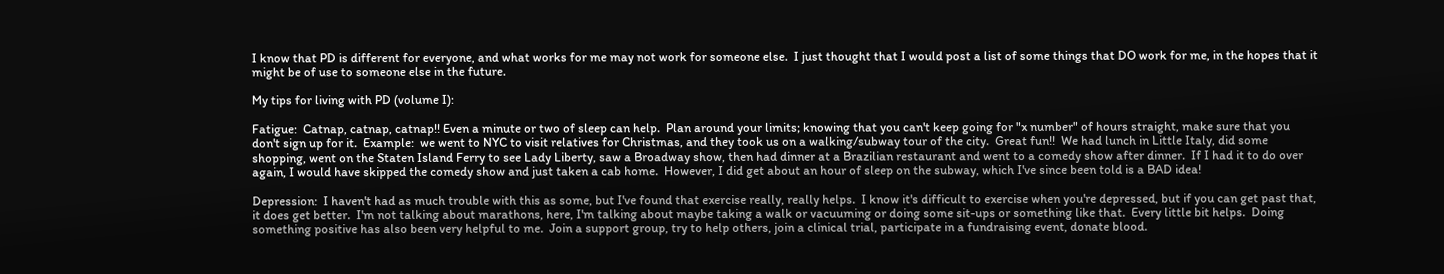I know that PD is different for everyone, and what works for me may not work for someone else.  I just thought that I would post a list of some things that DO work for me, in the hopes that it might be of use to someone else in the future.

My tips for living with PD (volume I):

Fatigue:  Catnap, catnap, catnap!! Even a minute or two of sleep can help.  Plan around your limits; knowing that you can't keep going for "x number" of hours straight, make sure that you don't sign up for it.  Example:  we went to NYC to visit relatives for Christmas, and they took us on a walking/subway tour of the city.  Great fun!!  We had lunch in Little Italy, did some shopping, went on the Staten Island Ferry to see Lady Liberty, saw a Broadway show, then had dinner at a Brazilian restaurant and went to a comedy show after dinner.  If I had it to do over again, I would have skipped the comedy show and just taken a cab home.  However, I did get about an hour of sleep on the subway, which I've since been told is a BAD idea!

Depression:  I haven't had as much trouble with this as some, but I've found that exercise really, really helps.  I know it's difficult to exercise when you're depressed, but if you can get past that, it does get better.  I'm not talking about marathons, here, I'm talking about maybe taking a walk or vacuuming or doing some sit-ups or something like that.  Every little bit helps.  Doing something positive has also been very helpful to me.  Join a support group, try to help others, join a clinical trial, participate in a fundraising event, donate blood.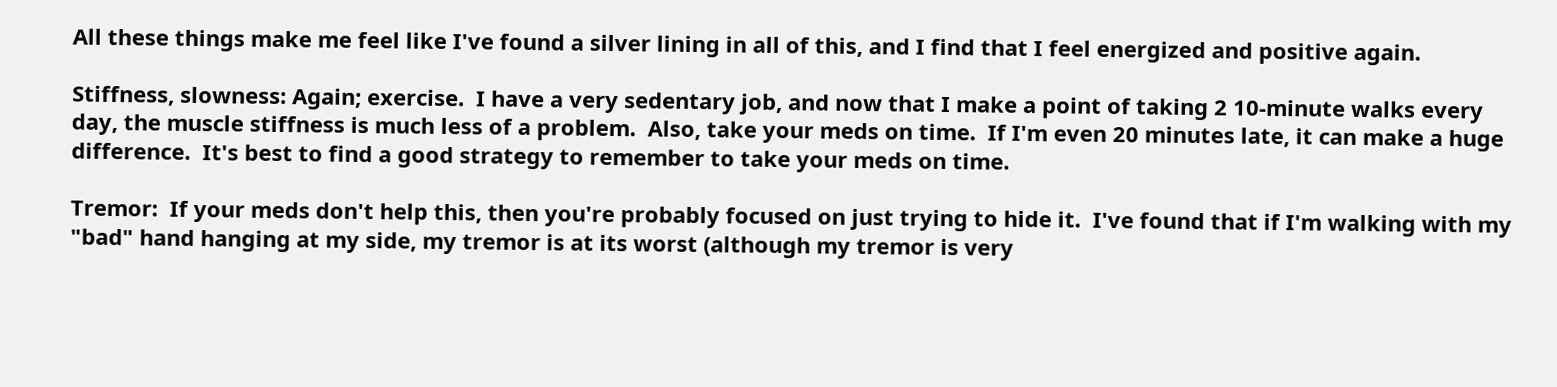All these things make me feel like I've found a silver lining in all of this, and I find that I feel energized and positive again.

Stiffness, slowness: Again; exercise.  I have a very sedentary job, and now that I make a point of taking 2 10-minute walks every day, the muscle stiffness is much less of a problem.  Also, take your meds on time.  If I'm even 20 minutes late, it can make a huge difference.  It's best to find a good strategy to remember to take your meds on time.

Tremor:  If your meds don't help this, then you're probably focused on just trying to hide it.  I've found that if I'm walking with my "bad" hand hanging at my side, my tremor is at its worst (although my tremor is very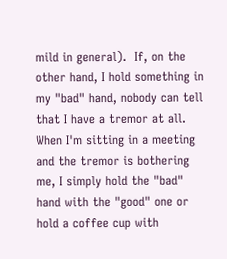mild in general).  If, on the other hand, I hold something in my "bad" hand, nobody can tell that I have a tremor at all.  When I'm sitting in a meeting and the tremor is bothering me, I simply hold the "bad" hand with the "good" one or hold a coffee cup with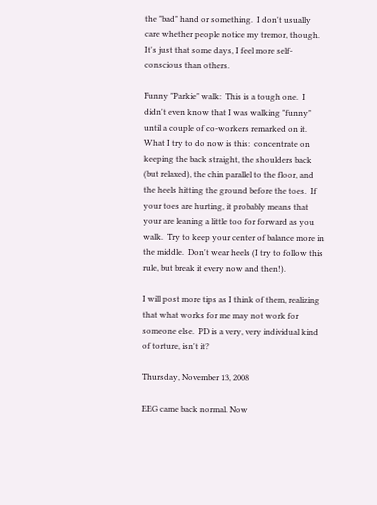the "bad" hand or something.  I don't usually care whether people notice my tremor, though.  It's just that some days, I feel more self-conscious than others.

Funny "Parkie" walk:  This is a tough one.  I didn't even know that I was walking "funny" until a couple of co-workers remarked on it.  What I try to do now is this:  concentrate on keeping the back straight, the shoulders back (but relaxed), the chin parallel to the floor, and the heels hitting the ground before the toes.  If your toes are hurting, it probably means that your are leaning a little too for forward as you walk.  Try to keep your center of balance more in the middle.  Don't wear heels (I try to follow this rule, but break it every now and then!).

I will post more tips as I think of them, realizing that what works for me may not work for someone else.  PD is a very, very individual kind of torture, isn't it?

Thursday, November 13, 2008

EEG came back normal. Now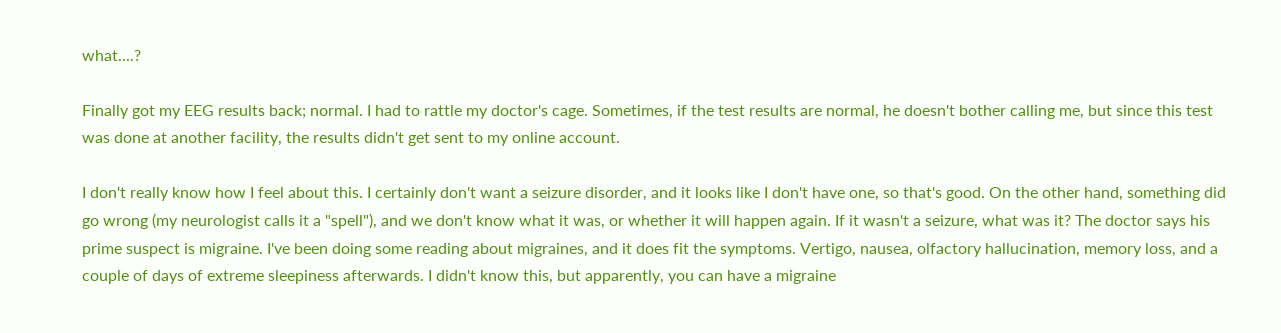what....?

Finally got my EEG results back; normal. I had to rattle my doctor's cage. Sometimes, if the test results are normal, he doesn't bother calling me, but since this test was done at another facility, the results didn't get sent to my online account.

I don't really know how I feel about this. I certainly don't want a seizure disorder, and it looks like I don't have one, so that's good. On the other hand, something did go wrong (my neurologist calls it a "spell"), and we don't know what it was, or whether it will happen again. If it wasn't a seizure, what was it? The doctor says his prime suspect is migraine. I've been doing some reading about migraines, and it does fit the symptoms. Vertigo, nausea, olfactory hallucination, memory loss, and a couple of days of extreme sleepiness afterwards. I didn't know this, but apparently, you can have a migraine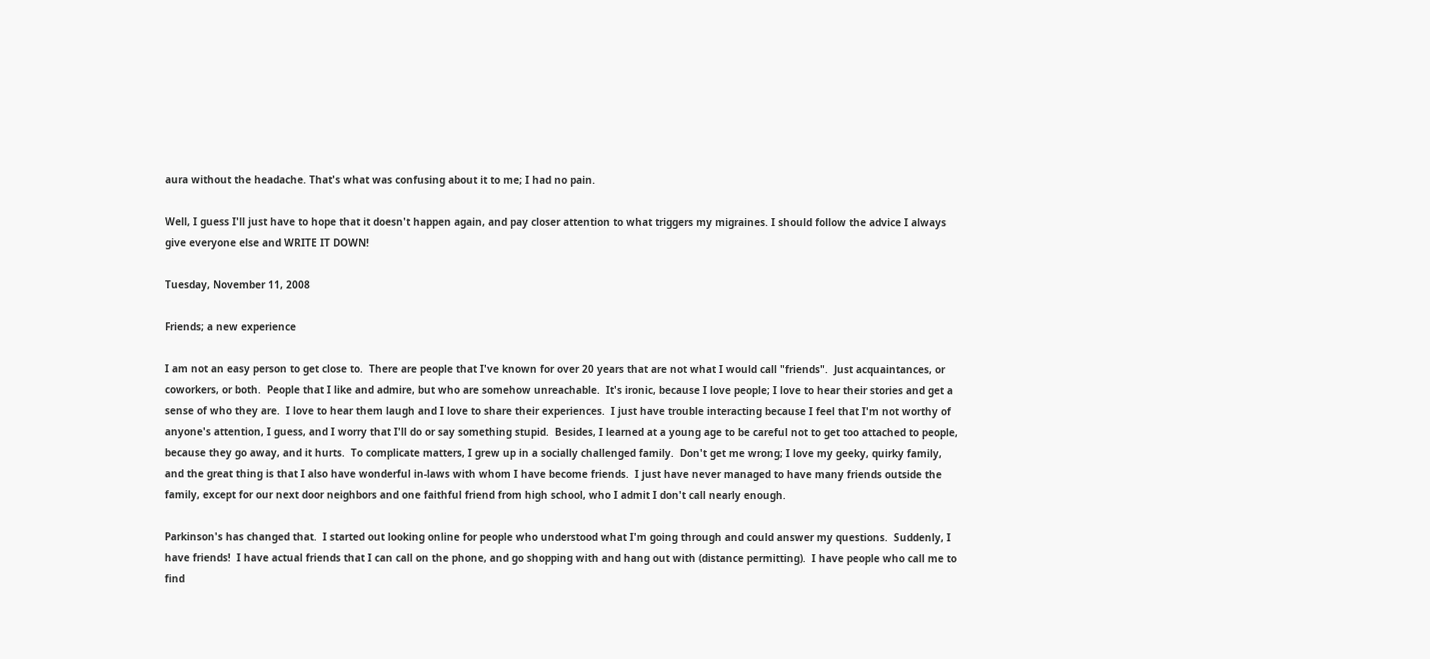aura without the headache. That's what was confusing about it to me; I had no pain.

Well, I guess I'll just have to hope that it doesn't happen again, and pay closer attention to what triggers my migraines. I should follow the advice I always give everyone else and WRITE IT DOWN!

Tuesday, November 11, 2008

Friends; a new experience

I am not an easy person to get close to.  There are people that I've known for over 20 years that are not what I would call "friends".  Just acquaintances, or coworkers, or both.  People that I like and admire, but who are somehow unreachable.  It's ironic, because I love people; I love to hear their stories and get a sense of who they are.  I love to hear them laugh and I love to share their experiences.  I just have trouble interacting because I feel that I'm not worthy of anyone's attention, I guess, and I worry that I'll do or say something stupid.  Besides, I learned at a young age to be careful not to get too attached to people, because they go away, and it hurts.  To complicate matters, I grew up in a socially challenged family.  Don't get me wrong; I love my geeky, quirky family, and the great thing is that I also have wonderful in-laws with whom I have become friends.  I just have never managed to have many friends outside the family, except for our next door neighbors and one faithful friend from high school, who I admit I don't call nearly enough.

Parkinson's has changed that.  I started out looking online for people who understood what I'm going through and could answer my questions.  Suddenly, I have friends!  I have actual friends that I can call on the phone, and go shopping with and hang out with (distance permitting).  I have people who call me to find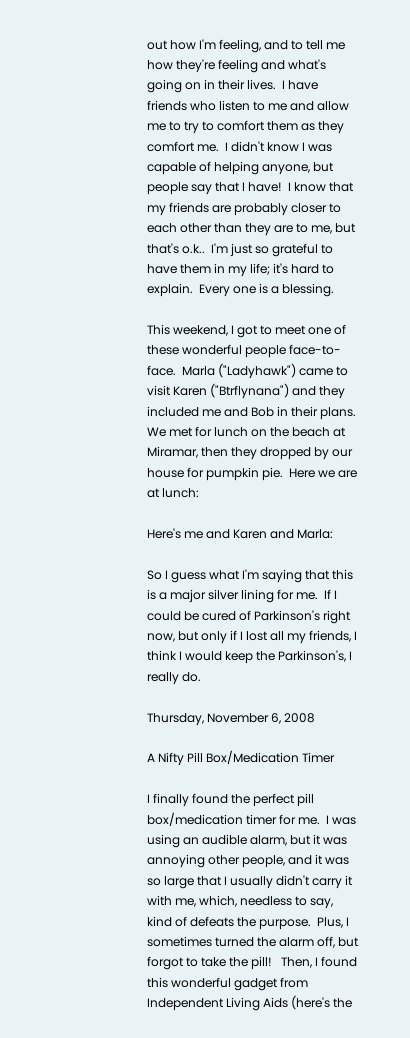out how I'm feeling, and to tell me how they're feeling and what's going on in their lives.  I have friends who listen to me and allow me to try to comfort them as they comfort me.  I didn't know I was capable of helping anyone, but people say that I have!  I know that my friends are probably closer to each other than they are to me, but that's o.k..  I'm just so grateful to have them in my life; it's hard to explain.  Every one is a blessing.

This weekend, I got to meet one of these wonderful people face-to-face.  Marla ("Ladyhawk") came to visit Karen ("Btrflynana") and they included me and Bob in their plans.  We met for lunch on the beach at Miramar, then they dropped by our  house for pumpkin pie.  Here we are at lunch:

Here's me and Karen and Marla:

So I guess what I'm saying that this is a major silver lining for me.  If I could be cured of Parkinson's right now, but only if I lost all my friends, I think I would keep the Parkinson's, I really do.

Thursday, November 6, 2008

A Nifty Pill Box/Medication Timer

I finally found the perfect pill box/medication timer for me.  I was using an audible alarm, but it was annoying other people, and it was so large that I usually didn't carry it with me, which, needless to say, kind of defeats the purpose.  Plus, I sometimes turned the alarm off, but forgot to take the pill!   Then, I found this wonderful gadget from Independent Living Aids (here's the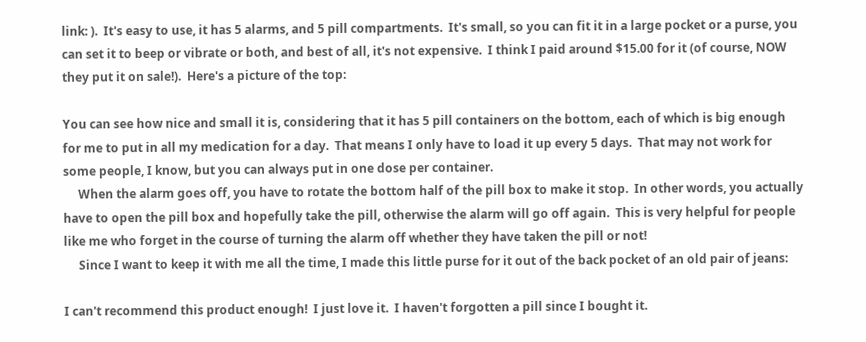link: ).  It's easy to use, it has 5 alarms, and 5 pill compartments.  It's small, so you can fit it in a large pocket or a purse, you can set it to beep or vibrate or both, and best of all, it's not expensive.  I think I paid around $15.00 for it (of course, NOW they put it on sale!).  Here's a picture of the top:

You can see how nice and small it is, considering that it has 5 pill containers on the bottom, each of which is big enough for me to put in all my medication for a day.  That means I only have to load it up every 5 days.  That may not work for some people, I know, but you can always put in one dose per container.
     When the alarm goes off, you have to rotate the bottom half of the pill box to make it stop.  In other words, you actually have to open the pill box and hopefully take the pill, otherwise the alarm will go off again.  This is very helpful for people like me who forget in the course of turning the alarm off whether they have taken the pill or not!
     Since I want to keep it with me all the time, I made this little purse for it out of the back pocket of an old pair of jeans:

I can't recommend this product enough!  I just love it.  I haven't forgotten a pill since I bought it.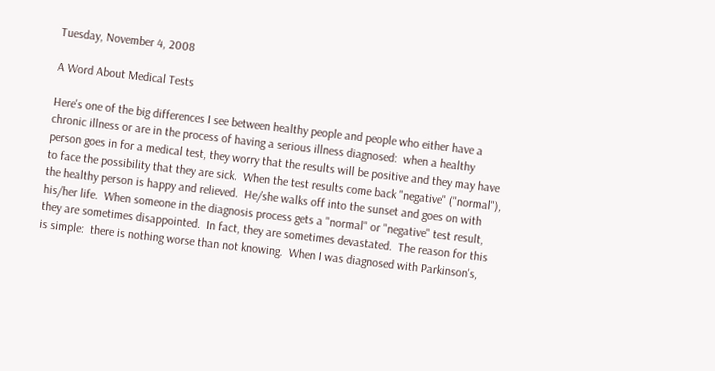Tuesday, November 4, 2008

A Word About Medical Tests

Here's one of the big differences I see between healthy people and people who either have a chronic illness or are in the process of having a serious illness diagnosed:  when a healthy person goes in for a medical test, they worry that the results will be positive and they may have to face the possibility that they are sick.  When the test results come back "negative" ("normal"), the healthy person is happy and relieved.  He/she walks off into the sunset and goes on with his/her life.  When someone in the diagnosis process gets a "normal" or "negative" test result, they are sometimes disappointed.  In fact, they are sometimes devastated.  The reason for this is simple:  there is nothing worse than not knowing.  When I was diagnosed with Parkinson's,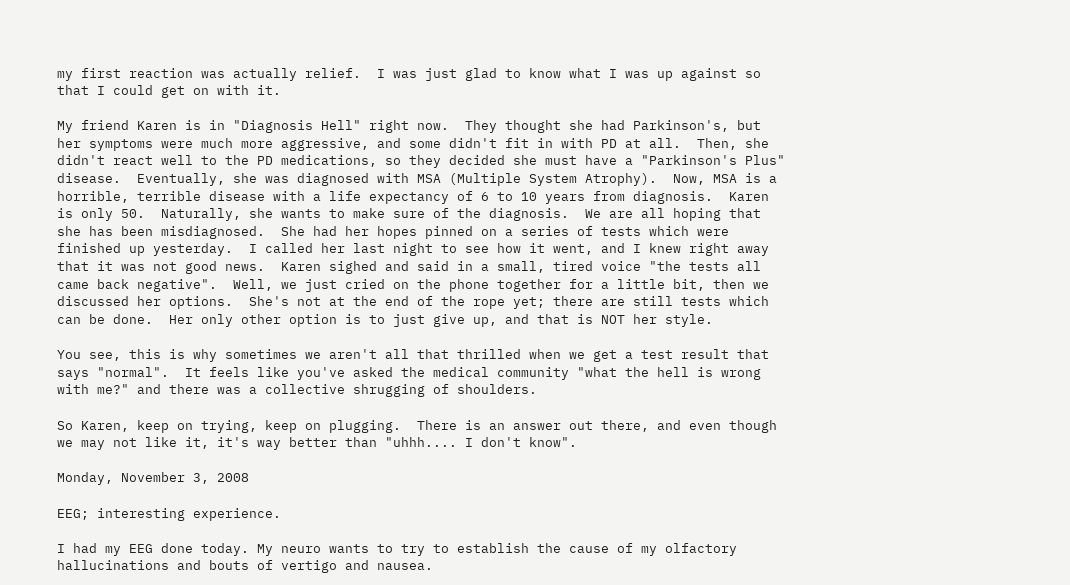my first reaction was actually relief.  I was just glad to know what I was up against so that I could get on with it.

My friend Karen is in "Diagnosis Hell" right now.  They thought she had Parkinson's, but her symptoms were much more aggressive, and some didn't fit in with PD at all.  Then, she didn't react well to the PD medications, so they decided she must have a "Parkinson's Plus" disease.  Eventually, she was diagnosed with MSA (Multiple System Atrophy).  Now, MSA is a horrible, terrible disease with a life expectancy of 6 to 10 years from diagnosis.  Karen is only 50.  Naturally, she wants to make sure of the diagnosis.  We are all hoping that she has been misdiagnosed.  She had her hopes pinned on a series of tests which were finished up yesterday.  I called her last night to see how it went, and I knew right away that it was not good news.  Karen sighed and said in a small, tired voice "the tests all came back negative".  Well, we just cried on the phone together for a little bit, then we discussed her options.  She's not at the end of the rope yet; there are still tests which can be done.  Her only other option is to just give up, and that is NOT her style.

You see, this is why sometimes we aren't all that thrilled when we get a test result that says "normal".  It feels like you've asked the medical community "what the hell is wrong with me?" and there was a collective shrugging of shoulders.

So Karen, keep on trying, keep on plugging.  There is an answer out there, and even though we may not like it, it's way better than "uhhh.... I don't know".

Monday, November 3, 2008

EEG; interesting experience.

I had my EEG done today. My neuro wants to try to establish the cause of my olfactory hallucinations and bouts of vertigo and nausea.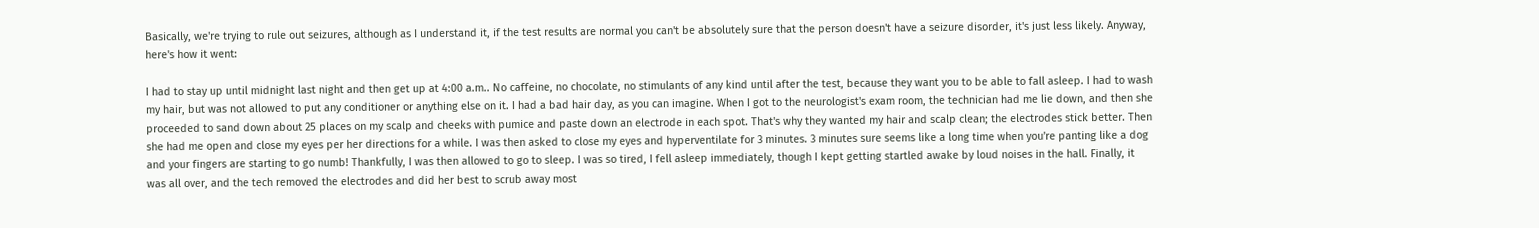Basically, we're trying to rule out seizures, although as I understand it, if the test results are normal you can't be absolutely sure that the person doesn't have a seizure disorder, it's just less likely. Anyway, here's how it went:

I had to stay up until midnight last night and then get up at 4:00 a.m.. No caffeine, no chocolate, no stimulants of any kind until after the test, because they want you to be able to fall asleep. I had to wash my hair, but was not allowed to put any conditioner or anything else on it. I had a bad hair day, as you can imagine. When I got to the neurologist's exam room, the technician had me lie down, and then she proceeded to sand down about 25 places on my scalp and cheeks with pumice and paste down an electrode in each spot. That's why they wanted my hair and scalp clean; the electrodes stick better. Then she had me open and close my eyes per her directions for a while. I was then asked to close my eyes and hyperventilate for 3 minutes. 3 minutes sure seems like a long time when you're panting like a dog and your fingers are starting to go numb! Thankfully, I was then allowed to go to sleep. I was so tired, I fell asleep immediately, though I kept getting startled awake by loud noises in the hall. Finally, it was all over, and the tech removed the electrodes and did her best to scrub away most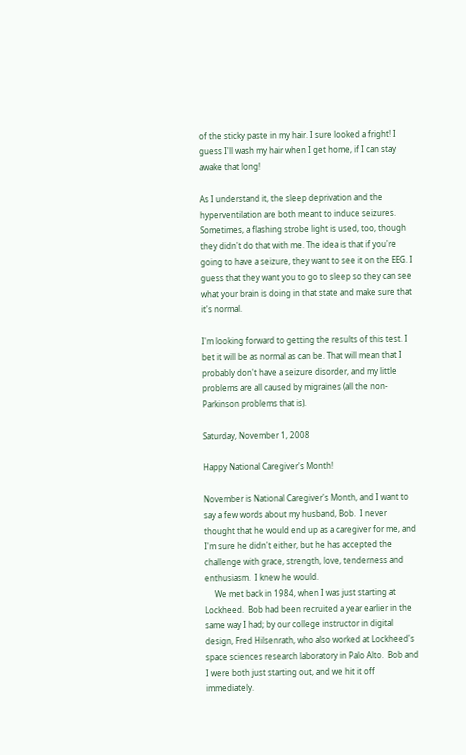of the sticky paste in my hair. I sure looked a fright! I guess I'll wash my hair when I get home, if I can stay awake that long!

As I understand it, the sleep deprivation and the hyperventilation are both meant to induce seizures. Sometimes, a flashing strobe light is used, too, though they didn't do that with me. The idea is that if you're going to have a seizure, they want to see it on the EEG. I guess that they want you to go to sleep so they can see what your brain is doing in that state and make sure that it's normal.

I'm looking forward to getting the results of this test. I bet it will be as normal as can be. That will mean that I probably don't have a seizure disorder, and my little problems are all caused by migraines (all the non-Parkinson problems that is).

Saturday, November 1, 2008

Happy National Caregiver's Month!

November is National Caregiver's Month, and I want to say a few words about my husband, Bob.  I never thought that he would end up as a caregiver for me, and I'm sure he didn't either, but he has accepted the challenge with grace, strength, love, tenderness and enthusiasm.  I knew he would.
     We met back in 1984, when I was just starting at Lockheed.  Bob had been recruited a year earlier in the same way I had; by our college instructor in digital design, Fred Hilsenrath, who also worked at Lockheed's space sciences research laboratory in Palo Alto.  Bob and I were both just starting out, and we hit it off immediately.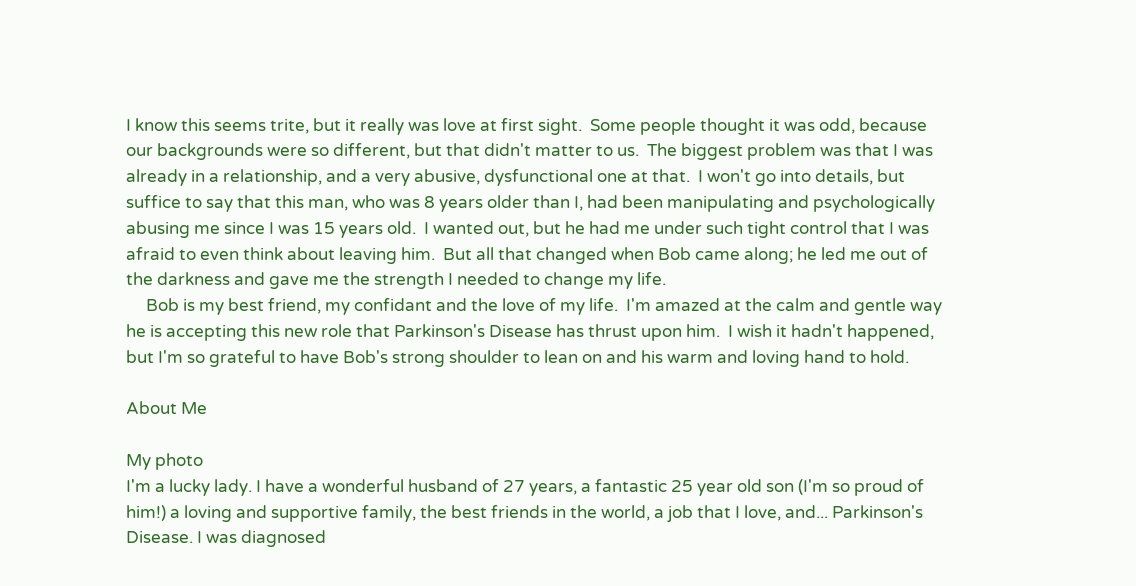I know this seems trite, but it really was love at first sight.  Some people thought it was odd, because our backgrounds were so different, but that didn't matter to us.  The biggest problem was that I was already in a relationship, and a very abusive, dysfunctional one at that.  I won't go into details, but suffice to say that this man, who was 8 years older than I, had been manipulating and psychologically abusing me since I was 15 years old.  I wanted out, but he had me under such tight control that I was afraid to even think about leaving him.  But all that changed when Bob came along; he led me out of the darkness and gave me the strength I needed to change my life.
     Bob is my best friend, my confidant and the love of my life.  I'm amazed at the calm and gentle way he is accepting this new role that Parkinson's Disease has thrust upon him.  I wish it hadn't happened, but I'm so grateful to have Bob's strong shoulder to lean on and his warm and loving hand to hold.

About Me

My photo
I'm a lucky lady. I have a wonderful husband of 27 years, a fantastic 25 year old son (I'm so proud of him!) a loving and supportive family, the best friends in the world, a job that I love, and... Parkinson's Disease. I was diagnosed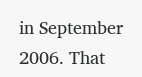in September 2006. That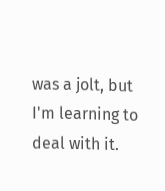was a jolt, but I'm learning to deal with it.